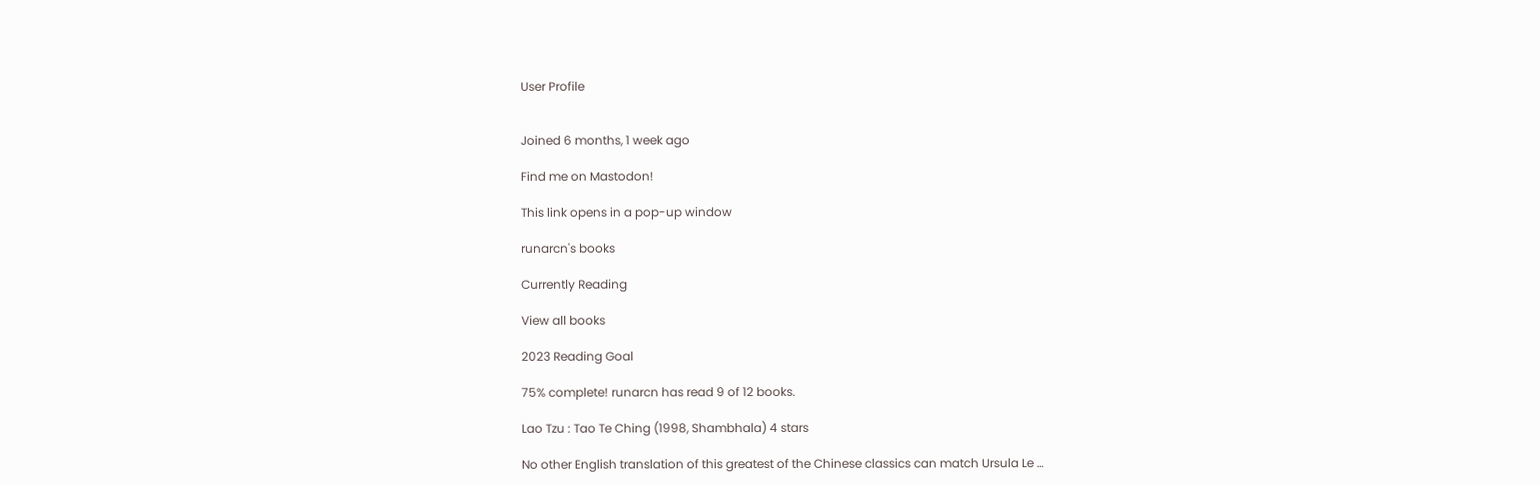User Profile


Joined 6 months, 1 week ago

Find me on Mastodon!

This link opens in a pop-up window

runarcn's books

Currently Reading

View all books

2023 Reading Goal

75% complete! runarcn has read 9 of 12 books.

Lao Tzu : Tao Te Ching (1998, Shambhala) 4 stars

No other English translation of this greatest of the Chinese classics can match Ursula Le …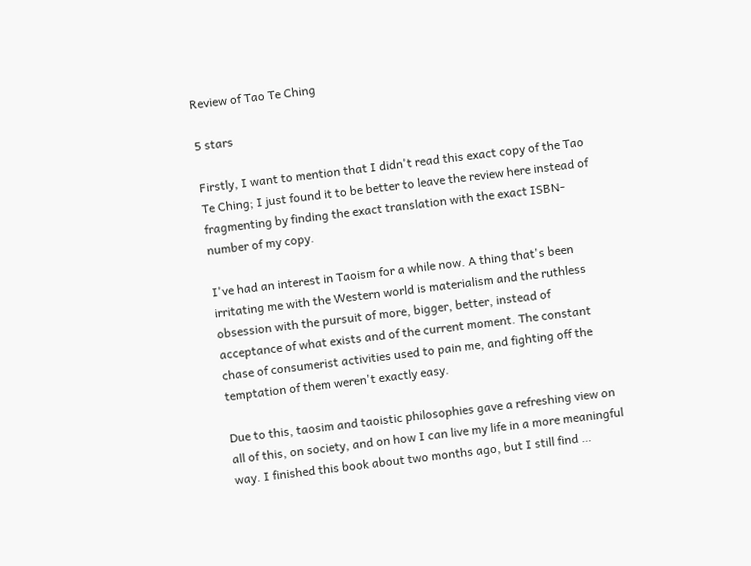Review of Tao Te Ching

5 stars

Firstly, I want to mention that I didn't read this exact copy of the Tao Te Ching; I just found it to be better to leave the review here instead of fragmenting by finding the exact translation with the exact ISBN-number of my copy.

I've had an interest in Taoism for a while now. A thing that's been irritating me with the Western world is materialism and the ruthless obsession with the pursuit of more, bigger, better, instead of acceptance of what exists and of the current moment. The constant chase of consumerist activities used to pain me, and fighting off the temptation of them weren't exactly easy.

Due to this, taosim and taoistic philosophies gave a refreshing view on all of this, on society, and on how I can live my life in a more meaningful way. I finished this book about two months ago, but I still find …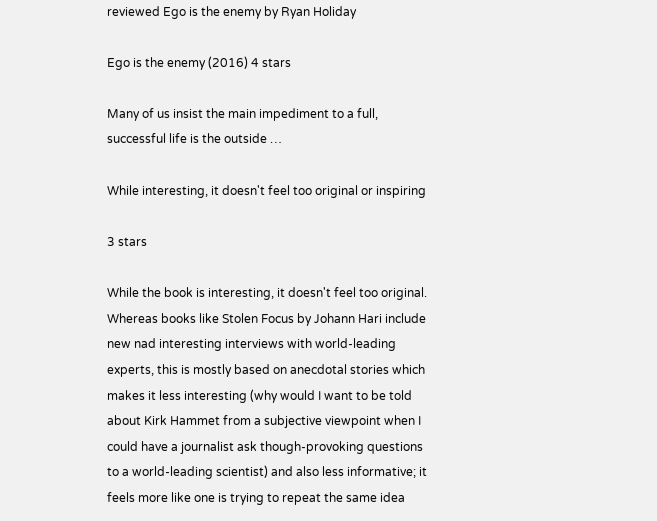reviewed Ego is the enemy by Ryan Holiday

Ego is the enemy (2016) 4 stars

Many of us insist the main impediment to a full, successful life is the outside …

While interesting, it doesn't feel too original or inspiring

3 stars

While the book is interesting, it doesn't feel too original. Whereas books like Stolen Focus by Johann Hari include new nad interesting interviews with world-leading experts, this is mostly based on anecdotal stories which makes it less interesting (why would I want to be told about Kirk Hammet from a subjective viewpoint when I could have a journalist ask though-provoking questions to a world-leading scientist) and also less informative; it feels more like one is trying to repeat the same idea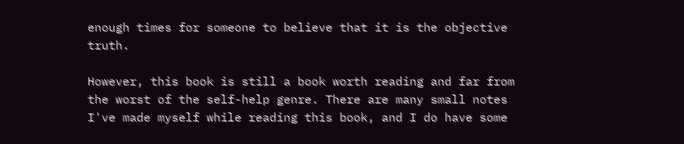enough times for someone to believe that it is the objective truth.

However, this book is still a book worth reading and far from the worst of the self-help genre. There are many small notes I've made myself while reading this book, and I do have some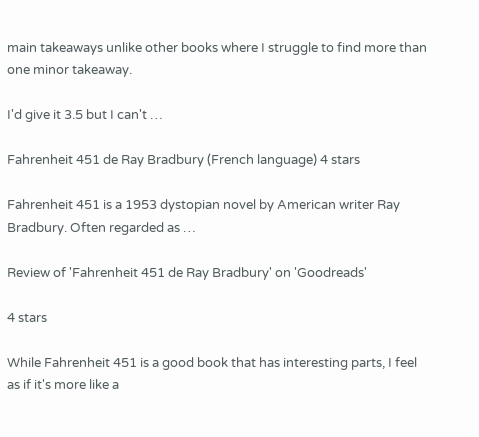main takeaways unlike other books where I struggle to find more than one minor takeaway.

I'd give it 3.5 but I can't …

Fahrenheit 451 de Ray Bradbury (French language) 4 stars

Fahrenheit 451 is a 1953 dystopian novel by American writer Ray Bradbury. Often regarded as …

Review of 'Fahrenheit 451 de Ray Bradbury' on 'Goodreads'

4 stars

While Fahrenheit 451 is a good book that has interesting parts, I feel as if it's more like a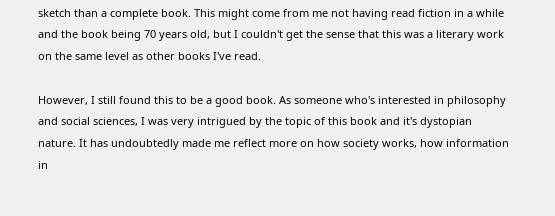sketch than a complete book. This might come from me not having read fiction in a while and the book being 70 years old, but I couldn't get the sense that this was a literary work on the same level as other books I've read.

However, I still found this to be a good book. As someone who's interested in philosophy and social sciences, I was very intrigued by the topic of this book and it's dystopian nature. It has undoubtedly made me reflect more on how society works, how information in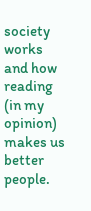society works and how reading (in my opinion) makes us better people.